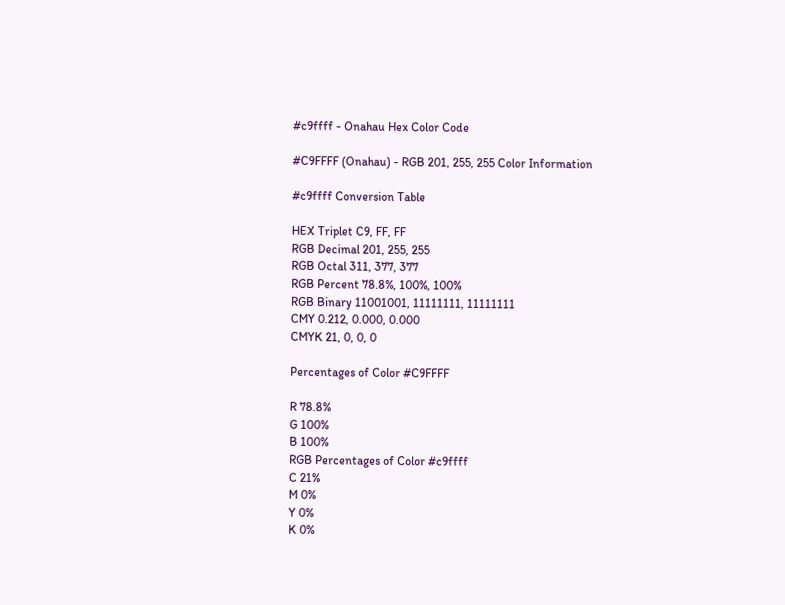#c9ffff - Onahau Hex Color Code

#C9FFFF (Onahau) - RGB 201, 255, 255 Color Information

#c9ffff Conversion Table

HEX Triplet C9, FF, FF
RGB Decimal 201, 255, 255
RGB Octal 311, 377, 377
RGB Percent 78.8%, 100%, 100%
RGB Binary 11001001, 11111111, 11111111
CMY 0.212, 0.000, 0.000
CMYK 21, 0, 0, 0

Percentages of Color #C9FFFF

R 78.8%
G 100%
B 100%
RGB Percentages of Color #c9ffff
C 21%
M 0%
Y 0%
K 0%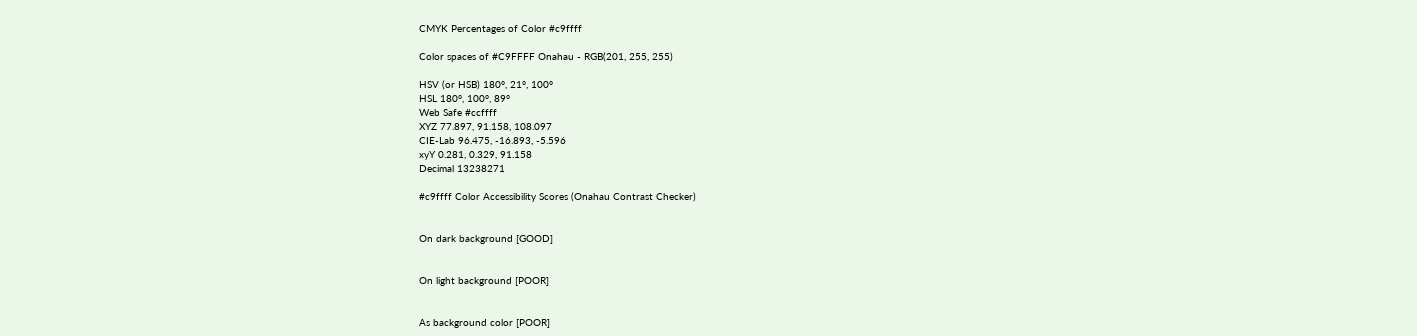CMYK Percentages of Color #c9ffff

Color spaces of #C9FFFF Onahau - RGB(201, 255, 255)

HSV (or HSB) 180°, 21°, 100°
HSL 180°, 100°, 89°
Web Safe #ccffff
XYZ 77.897, 91.158, 108.097
CIE-Lab 96.475, -16.893, -5.596
xyY 0.281, 0.329, 91.158
Decimal 13238271

#c9ffff Color Accessibility Scores (Onahau Contrast Checker)


On dark background [GOOD]


On light background [POOR]


As background color [POOR]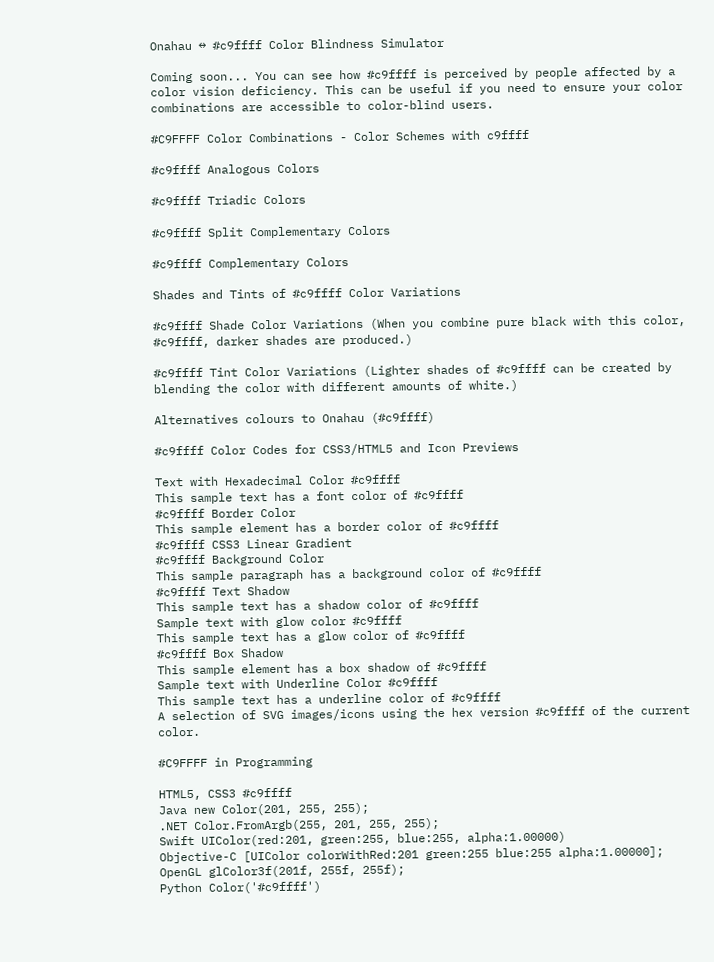Onahau ↔ #c9ffff Color Blindness Simulator

Coming soon... You can see how #c9ffff is perceived by people affected by a color vision deficiency. This can be useful if you need to ensure your color combinations are accessible to color-blind users.

#C9FFFF Color Combinations - Color Schemes with c9ffff

#c9ffff Analogous Colors

#c9ffff Triadic Colors

#c9ffff Split Complementary Colors

#c9ffff Complementary Colors

Shades and Tints of #c9ffff Color Variations

#c9ffff Shade Color Variations (When you combine pure black with this color, #c9ffff, darker shades are produced.)

#c9ffff Tint Color Variations (Lighter shades of #c9ffff can be created by blending the color with different amounts of white.)

Alternatives colours to Onahau (#c9ffff)

#c9ffff Color Codes for CSS3/HTML5 and Icon Previews

Text with Hexadecimal Color #c9ffff
This sample text has a font color of #c9ffff
#c9ffff Border Color
This sample element has a border color of #c9ffff
#c9ffff CSS3 Linear Gradient
#c9ffff Background Color
This sample paragraph has a background color of #c9ffff
#c9ffff Text Shadow
This sample text has a shadow color of #c9ffff
Sample text with glow color #c9ffff
This sample text has a glow color of #c9ffff
#c9ffff Box Shadow
This sample element has a box shadow of #c9ffff
Sample text with Underline Color #c9ffff
This sample text has a underline color of #c9ffff
A selection of SVG images/icons using the hex version #c9ffff of the current color.

#C9FFFF in Programming

HTML5, CSS3 #c9ffff
Java new Color(201, 255, 255);
.NET Color.FromArgb(255, 201, 255, 255);
Swift UIColor(red:201, green:255, blue:255, alpha:1.00000)
Objective-C [UIColor colorWithRed:201 green:255 blue:255 alpha:1.00000];
OpenGL glColor3f(201f, 255f, 255f);
Python Color('#c9ffff')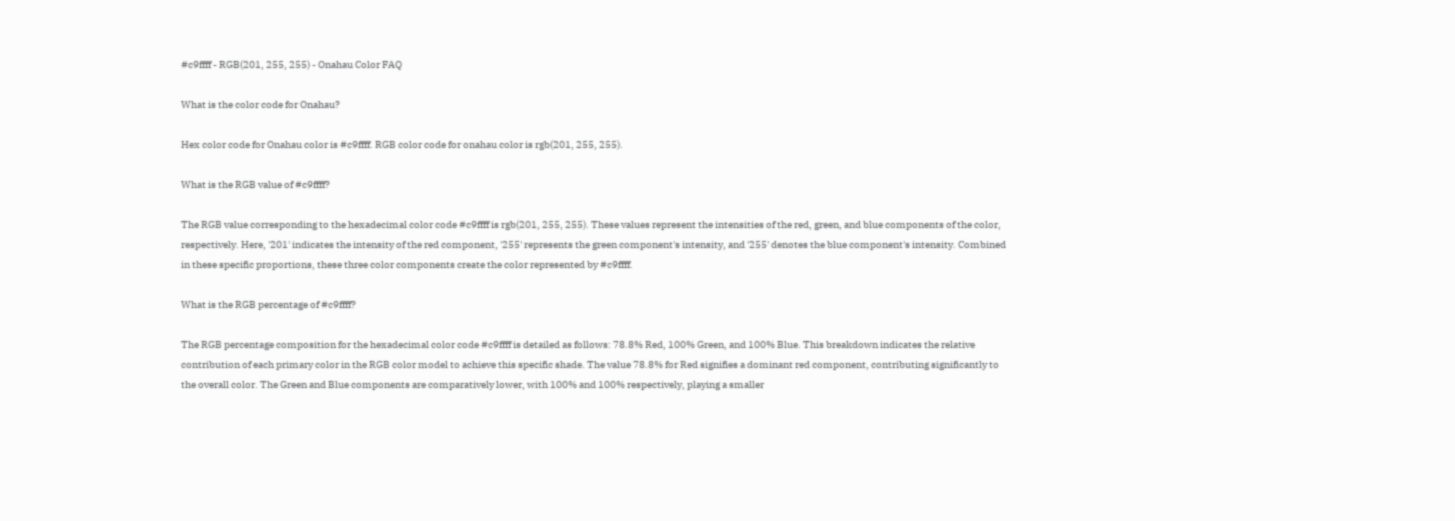#c9ffff - RGB(201, 255, 255) - Onahau Color FAQ

What is the color code for Onahau?

Hex color code for Onahau color is #c9ffff. RGB color code for onahau color is rgb(201, 255, 255).

What is the RGB value of #c9ffff?

The RGB value corresponding to the hexadecimal color code #c9ffff is rgb(201, 255, 255). These values represent the intensities of the red, green, and blue components of the color, respectively. Here, '201' indicates the intensity of the red component, '255' represents the green component's intensity, and '255' denotes the blue component's intensity. Combined in these specific proportions, these three color components create the color represented by #c9ffff.

What is the RGB percentage of #c9ffff?

The RGB percentage composition for the hexadecimal color code #c9ffff is detailed as follows: 78.8% Red, 100% Green, and 100% Blue. This breakdown indicates the relative contribution of each primary color in the RGB color model to achieve this specific shade. The value 78.8% for Red signifies a dominant red component, contributing significantly to the overall color. The Green and Blue components are comparatively lower, with 100% and 100% respectively, playing a smaller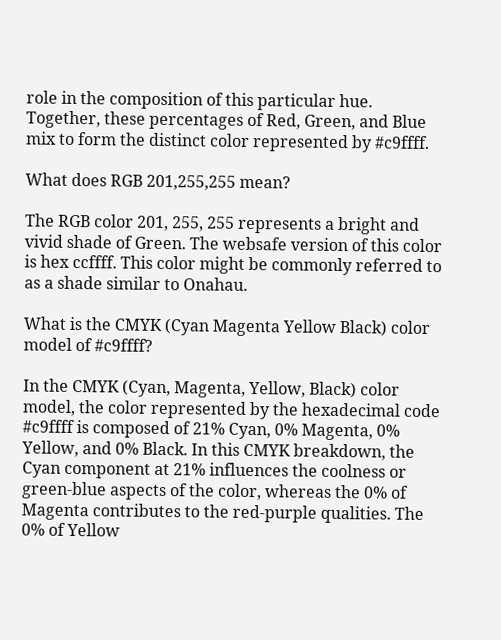role in the composition of this particular hue. Together, these percentages of Red, Green, and Blue mix to form the distinct color represented by #c9ffff.

What does RGB 201,255,255 mean?

The RGB color 201, 255, 255 represents a bright and vivid shade of Green. The websafe version of this color is hex ccffff. This color might be commonly referred to as a shade similar to Onahau.

What is the CMYK (Cyan Magenta Yellow Black) color model of #c9ffff?

In the CMYK (Cyan, Magenta, Yellow, Black) color model, the color represented by the hexadecimal code #c9ffff is composed of 21% Cyan, 0% Magenta, 0% Yellow, and 0% Black. In this CMYK breakdown, the Cyan component at 21% influences the coolness or green-blue aspects of the color, whereas the 0% of Magenta contributes to the red-purple qualities. The 0% of Yellow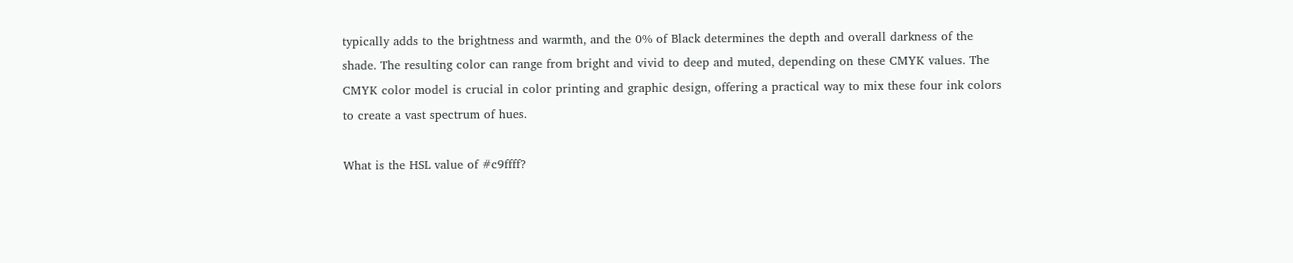typically adds to the brightness and warmth, and the 0% of Black determines the depth and overall darkness of the shade. The resulting color can range from bright and vivid to deep and muted, depending on these CMYK values. The CMYK color model is crucial in color printing and graphic design, offering a practical way to mix these four ink colors to create a vast spectrum of hues.

What is the HSL value of #c9ffff?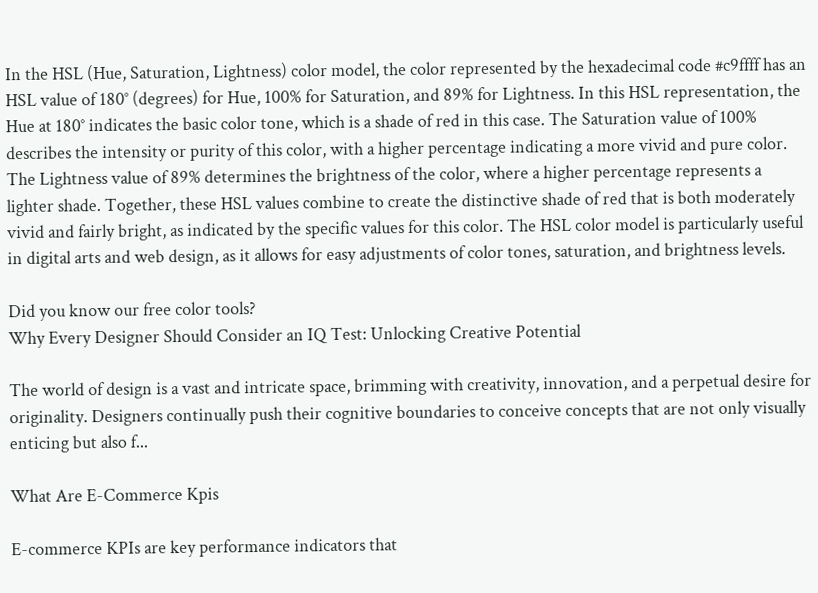In the HSL (Hue, Saturation, Lightness) color model, the color represented by the hexadecimal code #c9ffff has an HSL value of 180° (degrees) for Hue, 100% for Saturation, and 89% for Lightness. In this HSL representation, the Hue at 180° indicates the basic color tone, which is a shade of red in this case. The Saturation value of 100% describes the intensity or purity of this color, with a higher percentage indicating a more vivid and pure color. The Lightness value of 89% determines the brightness of the color, where a higher percentage represents a lighter shade. Together, these HSL values combine to create the distinctive shade of red that is both moderately vivid and fairly bright, as indicated by the specific values for this color. The HSL color model is particularly useful in digital arts and web design, as it allows for easy adjustments of color tones, saturation, and brightness levels.

Did you know our free color tools?
Why Every Designer Should Consider an IQ Test: Unlocking Creative Potential

The world of design is a vast and intricate space, brimming with creativity, innovation, and a perpetual desire for originality. Designers continually push their cognitive boundaries to conceive concepts that are not only visually enticing but also f...

What Are E-Commerce Kpis

E-commerce KPIs are key performance indicators that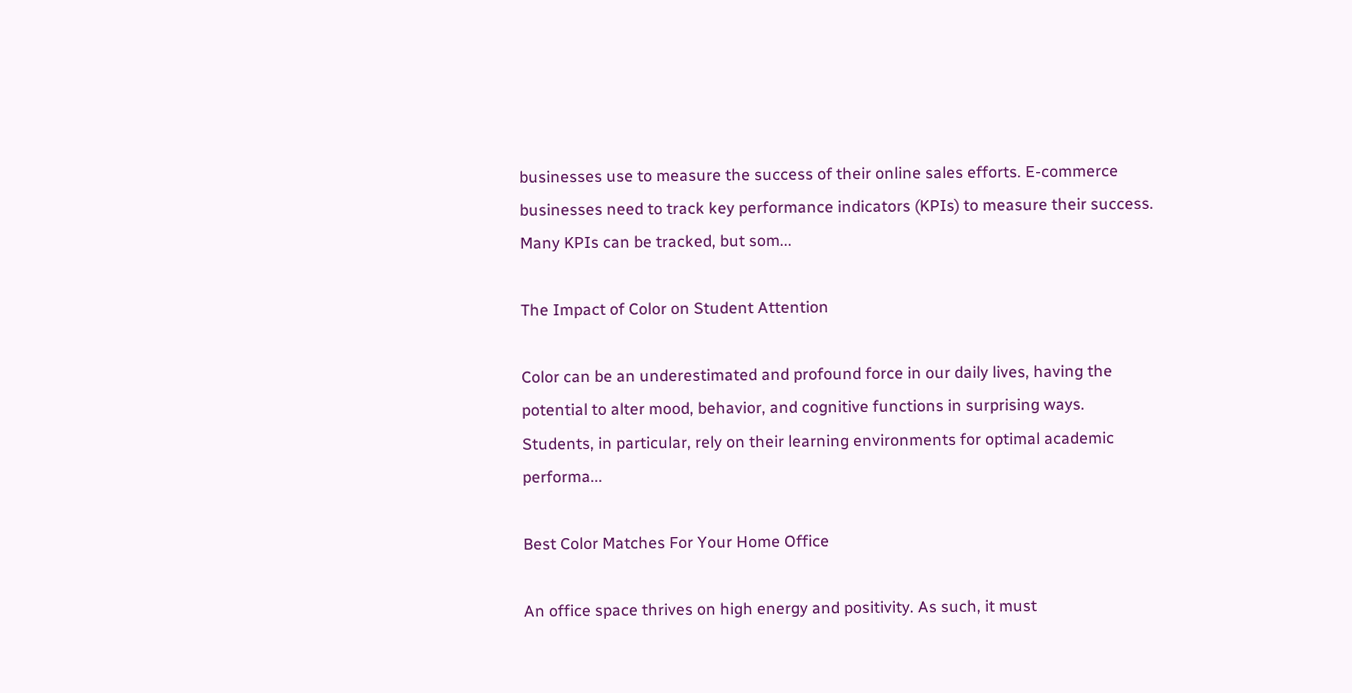businesses use to measure the success of their online sales efforts. E-commerce businesses need to track key performance indicators (KPIs) to measure their success. Many KPIs can be tracked, but som...

The Impact of Color on Student Attention

Color can be an underestimated and profound force in our daily lives, having the potential to alter mood, behavior, and cognitive functions in surprising ways. Students, in particular, rely on their learning environments for optimal academic performa...

Best Color Matches For Your Home Office

An office space thrives on high energy and positivity. As such, it must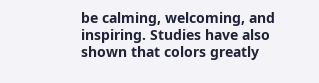be calming, welcoming, and inspiring. Studies have also shown that colors greatly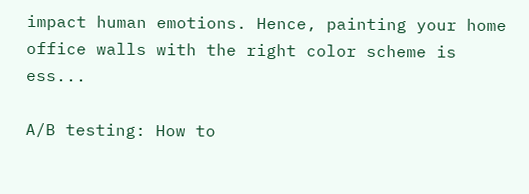impact human emotions. Hence, painting your home office walls with the right color scheme is ess...

A/B testing: How to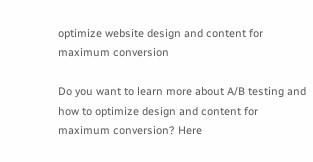optimize website design and content for maximum conversion

Do you want to learn more about A/B testing and how to optimize design and content for maximum conversion? Here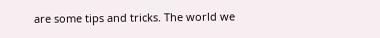are some tips and tricks. The world we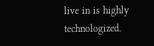live in is highly technologized.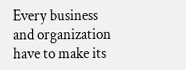Every business and organization have to make its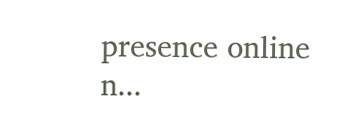presence online n...